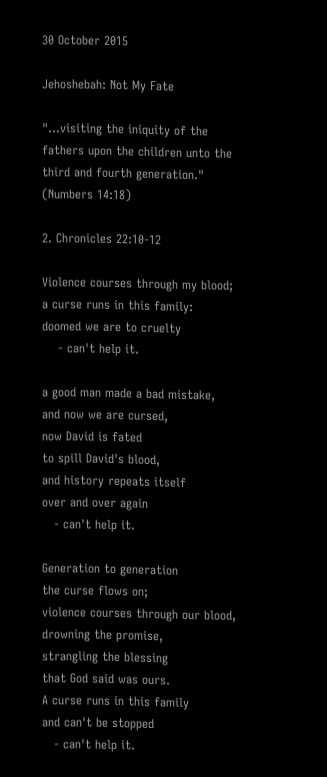30 October 2015

Jehoshebah: Not My Fate

"...visiting the iniquity of the fathers upon the children unto the third and fourth generation." (Numbers 14:18)

2. Chronicles 22:10-12

Violence courses through my blood;
a curse runs in this family:
doomed we are to cruelty
    - can't help it.

a good man made a bad mistake,
and now we are cursed,
now David is fated
to spill David's blood,
and history repeats itself
over and over again
   - can't help it.

Generation to generation
the curse flows on;
violence courses through our blood,
drowning the promise,
strangling the blessing
that God said was ours.
A curse runs in this family
and can't be stopped
   - can't help it.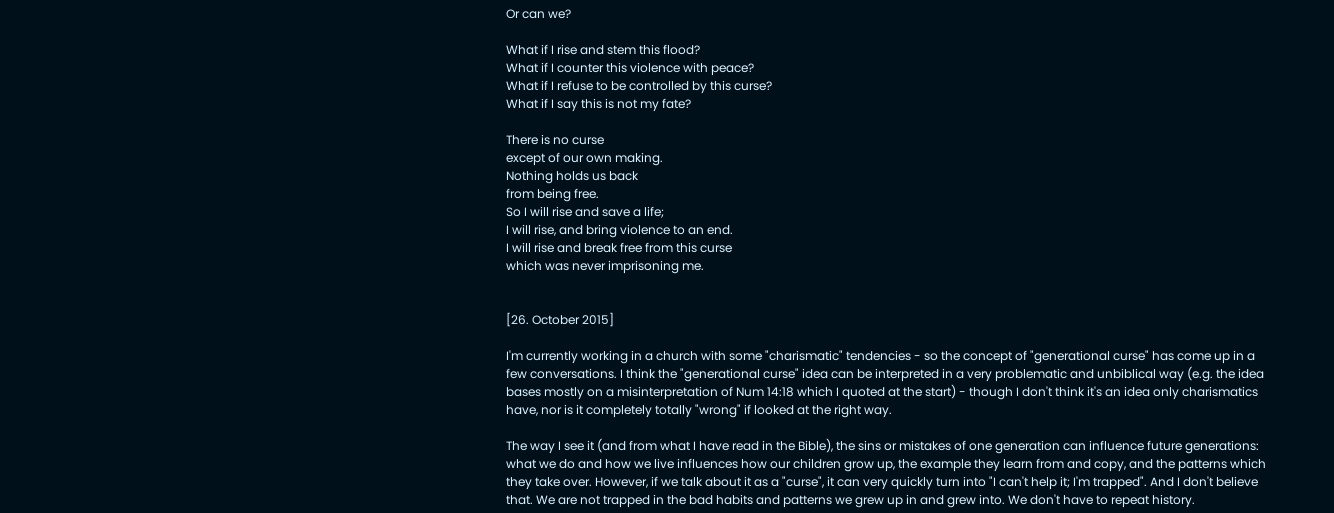Or can we?

What if I rise and stem this flood?
What if I counter this violence with peace?
What if I refuse to be controlled by this curse?
What if I say this is not my fate?

There is no curse
except of our own making.
Nothing holds us back
from being free.
So I will rise and save a life;
I will rise, and bring violence to an end.
I will rise and break free from this curse
which was never imprisoning me.


[26. October 2015]

I'm currently working in a church with some "charismatic" tendencies - so the concept of "generational curse" has come up in a few conversations. I think the "generational curse" idea can be interpreted in a very problematic and unbiblical way (e.g. the idea bases mostly on a misinterpretation of Num 14:18 which I quoted at the start) - though I don't think it's an idea only charismatics have, nor is it completely totally "wrong" if looked at the right way.

The way I see it (and from what I have read in the Bible), the sins or mistakes of one generation can influence future generations: what we do and how we live influences how our children grow up, the example they learn from and copy, and the patterns which they take over. However, if we talk about it as a "curse", it can very quickly turn into "I can't help it; I'm trapped". And I don't believe that. We are not trapped in the bad habits and patterns we grew up in and grew into. We don't have to repeat history.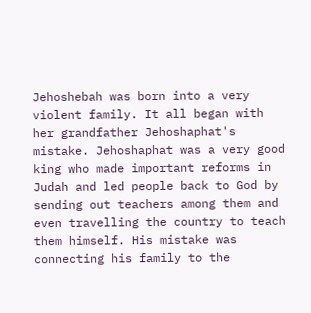Jehoshebah was born into a very violent family. It all began with her grandfather Jehoshaphat's mistake. Jehoshaphat was a very good king who made important reforms in Judah and led people back to God by sending out teachers among them and even travelling the country to teach them himself. His mistake was connecting his family to the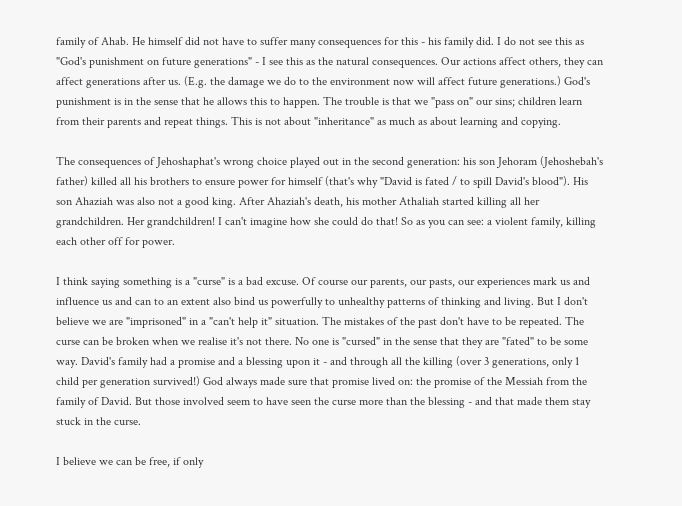family of Ahab. He himself did not have to suffer many consequences for this - his family did. I do not see this as "God's punishment on future generations" - I see this as the natural consequences. Our actions affect others, they can affect generations after us. (E.g. the damage we do to the environment now will affect future generations.) God's punishment is in the sense that he allows this to happen. The trouble is that we "pass on" our sins; children learn from their parents and repeat things. This is not about "inheritance" as much as about learning and copying.

The consequences of Jehoshaphat's wrong choice played out in the second generation: his son Jehoram (Jehoshebah's father) killed all his brothers to ensure power for himself (that's why "David is fated / to spill David's blood"). His son Ahaziah was also not a good king. After Ahaziah's death, his mother Athaliah started killing all her grandchildren. Her grandchildren! I can't imagine how she could do that! So as you can see: a violent family, killing each other off for power.

I think saying something is a "curse" is a bad excuse. Of course our parents, our pasts, our experiences mark us and influence us and can to an extent also bind us powerfully to unhealthy patterns of thinking and living. But I don't believe we are "imprisoned" in a "can't help it" situation. The mistakes of the past don't have to be repeated. The curse can be broken when we realise it's not there. No one is "cursed" in the sense that they are "fated" to be some way. David's family had a promise and a blessing upon it - and through all the killing (over 3 generations, only 1 child per generation survived!) God always made sure that promise lived on: the promise of the Messiah from the family of David. But those involved seem to have seen the curse more than the blessing - and that made them stay stuck in the curse.

I believe we can be free, if only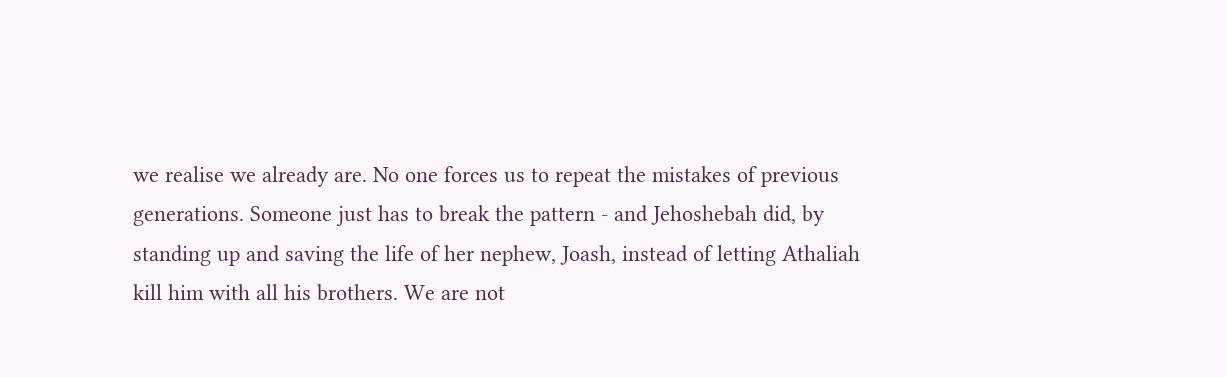we realise we already are. No one forces us to repeat the mistakes of previous generations. Someone just has to break the pattern - and Jehoshebah did, by standing up and saving the life of her nephew, Joash, instead of letting Athaliah kill him with all his brothers. We are not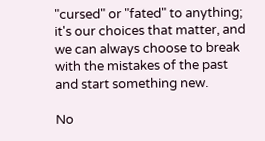"cursed" or "fated" to anything; it's our choices that matter, and we can always choose to break with the mistakes of the past and start something new.

No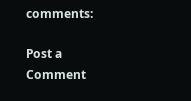comments:

Post a Comment